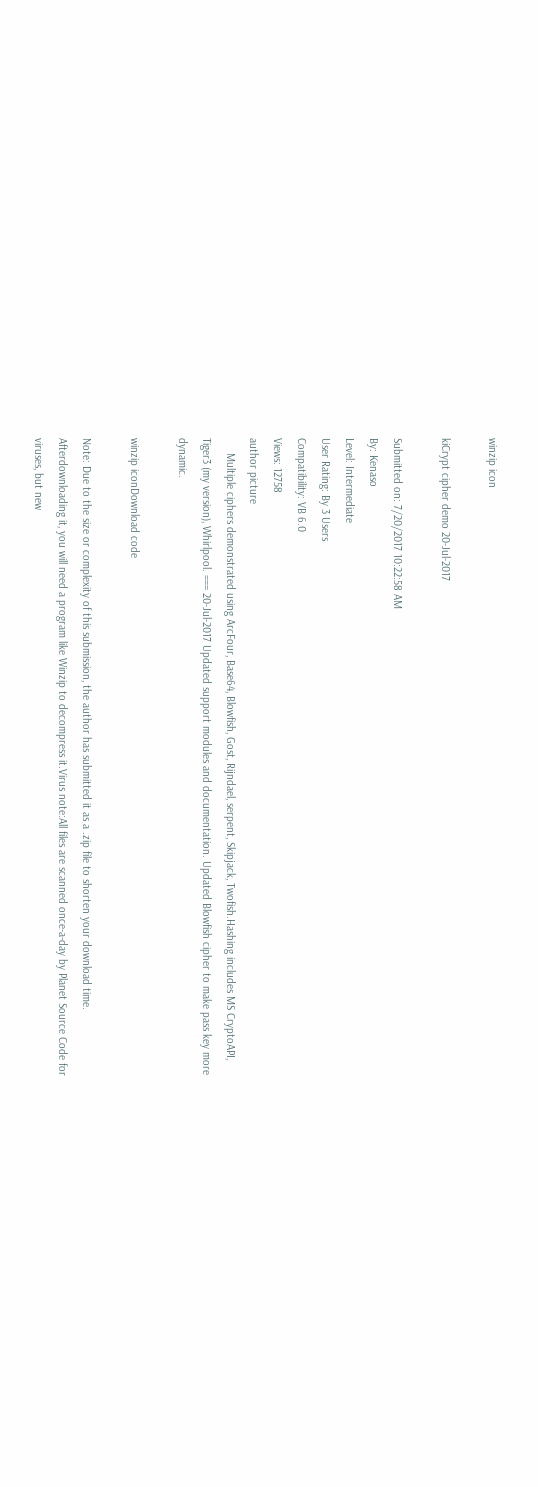winzip icon

kiCrypt cipher demo 20-Jul-2017

Submitted on: 7/20/2017 10:22:58 AM
By: Kenaso
Level: Intermediate
User Rating: By 3 Users
Compatibility: VB 6.0
Views: 12758
author picture
     Multiple ciphers demonstrated using ArcFour, Base64, Blowfish, Gost, Rijndael, serpent, Skipjack, Twofish.Hashing includes MS CryptoAPI, Tiger3 (my version), Whirlpool. === 20-Jul-2017 Updated support modules and documentation. Updated Blowfish cipher to make pass key more dynamic.

winzip iconDownload code

Note: Due to the size or complexity of this submission, the author has submitted it as a .zip file to shorten your download time. Afterdownloading it, you will need a program like Winzip to decompress it.Virus note:All files are scanned once-a-day by Planet Source Code for viruses, but new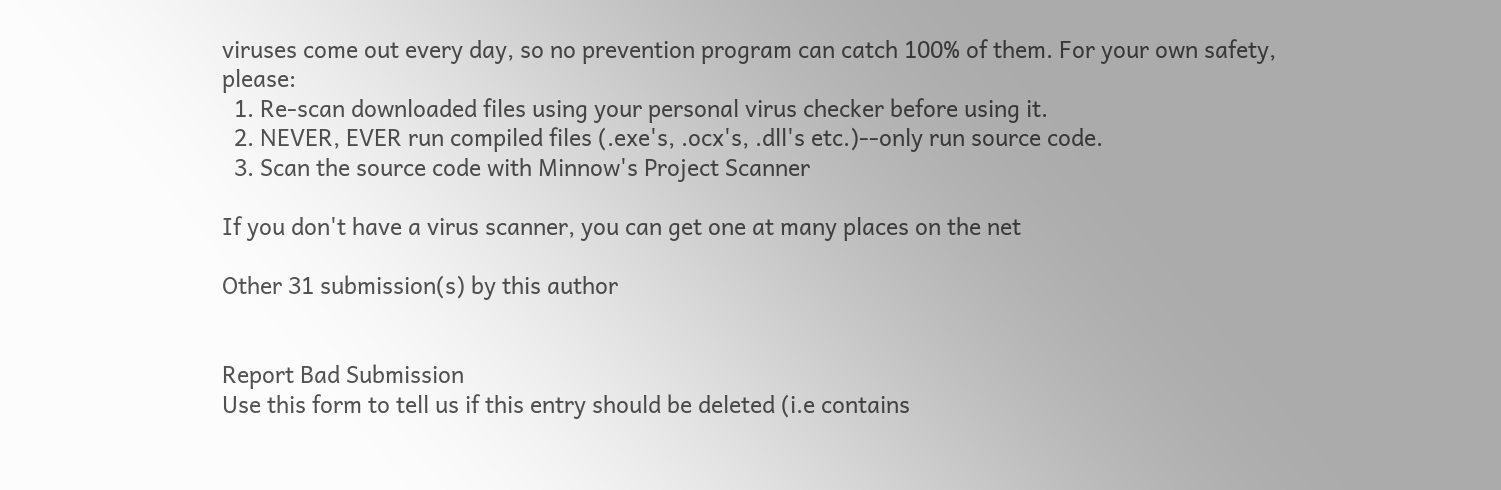viruses come out every day, so no prevention program can catch 100% of them. For your own safety, please:
  1. Re-scan downloaded files using your personal virus checker before using it.
  2. NEVER, EVER run compiled files (.exe's, .ocx's, .dll's etc.)--only run source code.
  3. Scan the source code with Minnow's Project Scanner

If you don't have a virus scanner, you can get one at many places on the net

Other 31 submission(s) by this author


Report Bad Submission
Use this form to tell us if this entry should be deleted (i.e contains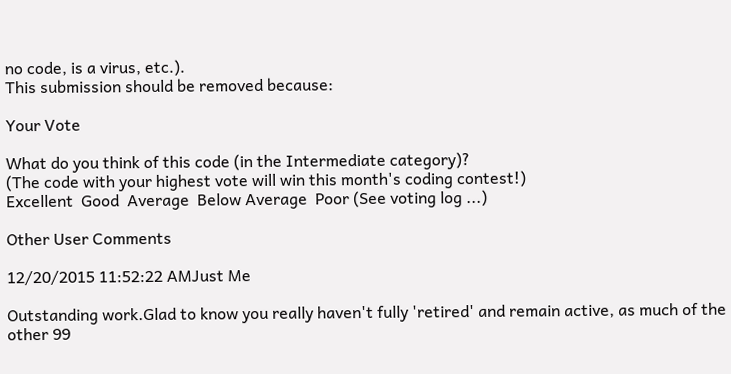no code, is a virus, etc.).
This submission should be removed because:

Your Vote

What do you think of this code (in the Intermediate category)?
(The code with your highest vote will win this month's coding contest!)
Excellent  Good  Average  Below Average  Poor (See voting log ...)

Other User Comments

12/20/2015 11:52:22 AMJust Me

Outstanding work.Glad to know you really haven't fully 'retired' and remain active, as much of the other 99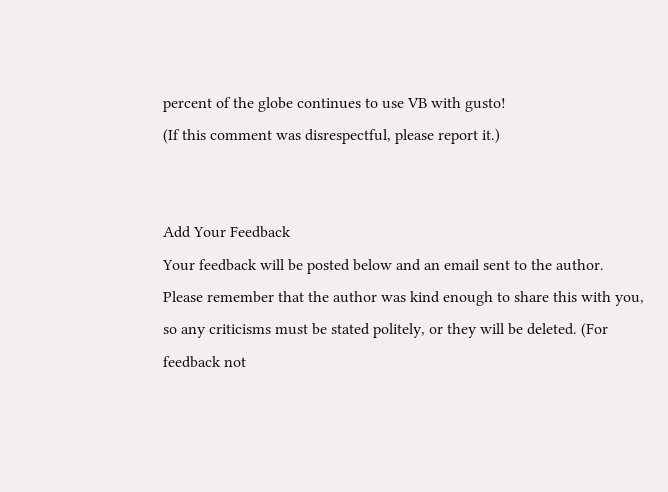percent of the globe continues to use VB with gusto!
(If this comment was disrespectful, please report it.)


Add Your Feedback
Your feedback will be posted below and an email sent to the author. Please remember that the author was kind enough to share this with you, so any criticisms must be stated politely, or they will be deleted. (For feedback not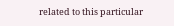related to this particular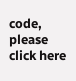code, please click here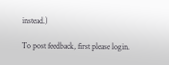instead.)

To post feedback, first please login.